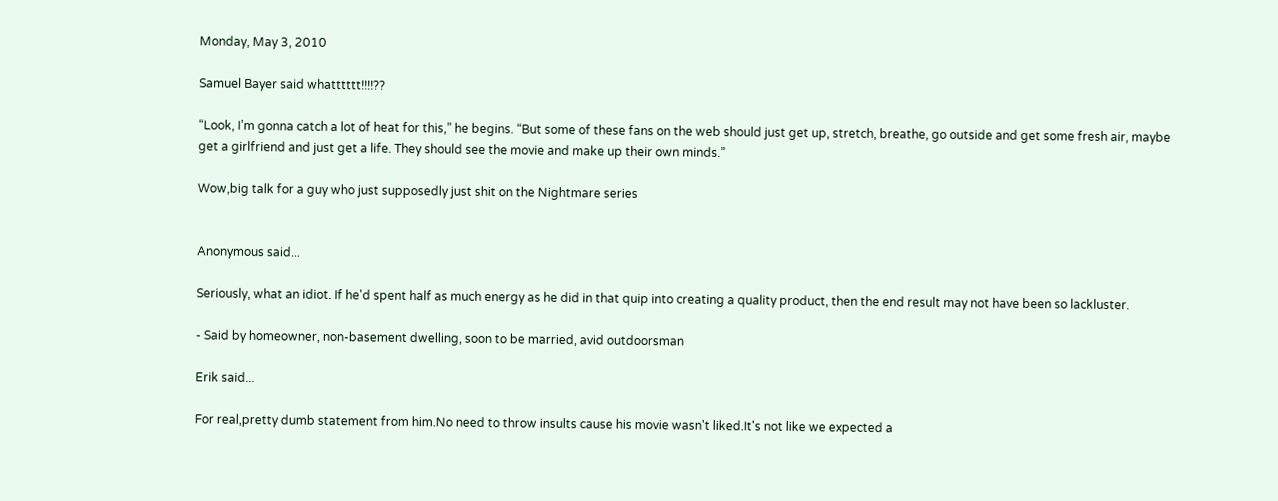Monday, May 3, 2010

Samuel Bayer said whatttttt!!!!??

“Look, I’m gonna catch a lot of heat for this,” he begins. “But some of these fans on the web should just get up, stretch, breathe, go outside and get some fresh air, maybe get a girlfriend and just get a life. They should see the movie and make up their own minds.”

Wow,big talk for a guy who just supposedly just shit on the Nightmare series


Anonymous said...

Seriously, what an idiot. If he'd spent half as much energy as he did in that quip into creating a quality product, then the end result may not have been so lackluster.

- Said by homeowner, non-basement dwelling, soon to be married, avid outdoorsman

Erik said...

For real,pretty dumb statement from him.No need to throw insults cause his movie wasn't liked.It's not like we expected a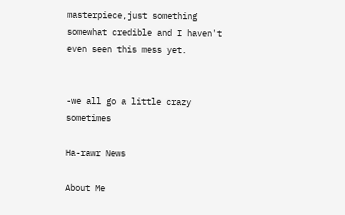masterpiece,just something somewhat credible and I haven't even seen this mess yet.


-we all go a little crazy sometimes

Ha-rawr News

About Me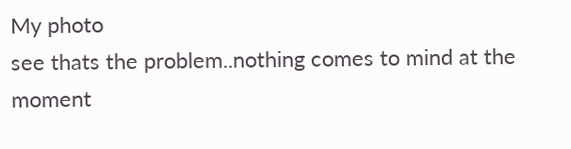My photo
see thats the problem..nothing comes to mind at the moment